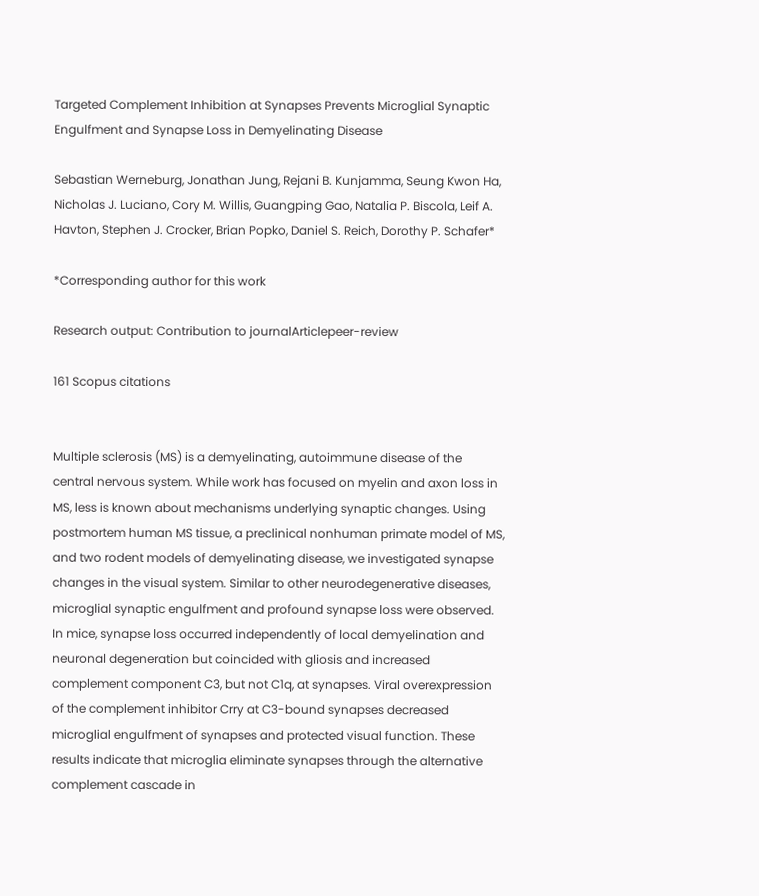Targeted Complement Inhibition at Synapses Prevents Microglial Synaptic Engulfment and Synapse Loss in Demyelinating Disease

Sebastian Werneburg, Jonathan Jung, Rejani B. Kunjamma, Seung Kwon Ha, Nicholas J. Luciano, Cory M. Willis, Guangping Gao, Natalia P. Biscola, Leif A. Havton, Stephen J. Crocker, Brian Popko, Daniel S. Reich, Dorothy P. Schafer*

*Corresponding author for this work

Research output: Contribution to journalArticlepeer-review

161 Scopus citations


Multiple sclerosis (MS) is a demyelinating, autoimmune disease of the central nervous system. While work has focused on myelin and axon loss in MS, less is known about mechanisms underlying synaptic changes. Using postmortem human MS tissue, a preclinical nonhuman primate model of MS, and two rodent models of demyelinating disease, we investigated synapse changes in the visual system. Similar to other neurodegenerative diseases, microglial synaptic engulfment and profound synapse loss were observed. In mice, synapse loss occurred independently of local demyelination and neuronal degeneration but coincided with gliosis and increased complement component C3, but not C1q, at synapses. Viral overexpression of the complement inhibitor Crry at C3-bound synapses decreased microglial engulfment of synapses and protected visual function. These results indicate that microglia eliminate synapses through the alternative complement cascade in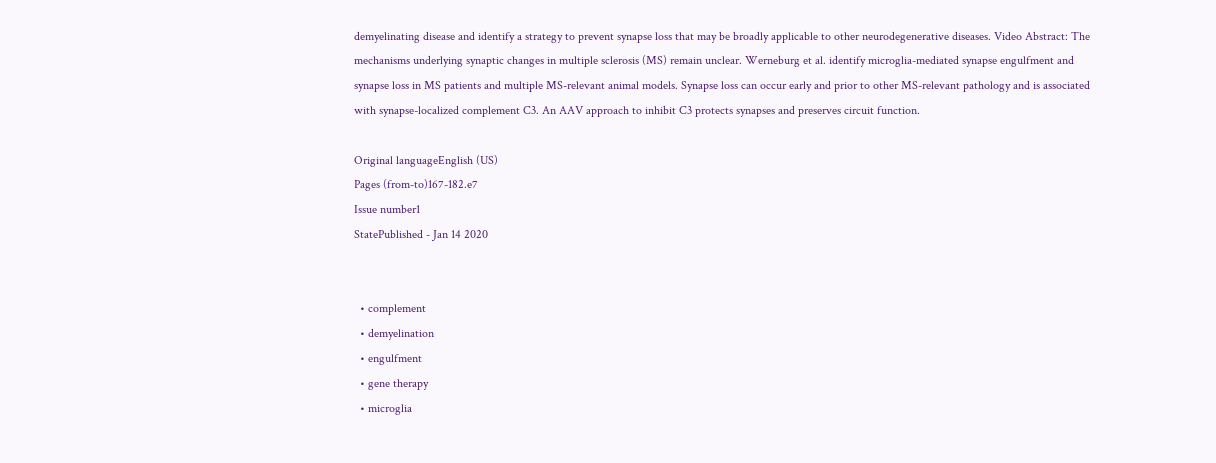demyelinating disease and identify a strategy to prevent synapse loss that may be broadly applicable to other neurodegenerative diseases. Video Abstract: The mechanisms underlying synaptic changes in multiple sclerosis (MS) remain unclear. Werneburg et al. identify microglia-mediated synapse engulfment and synapse loss in MS patients and multiple MS-relevant animal models. Synapse loss can occur early and prior to other MS-relevant pathology and is associated with synapse-localized complement C3. An AAV approach to inhibit C3 protects synapses and preserves circuit function.

Original languageEnglish (US)
Pages (from-to)167-182.e7
Issue number1
StatePublished - Jan 14 2020


  • complement
  • demyelination
  • engulfment
  • gene therapy
  • microglia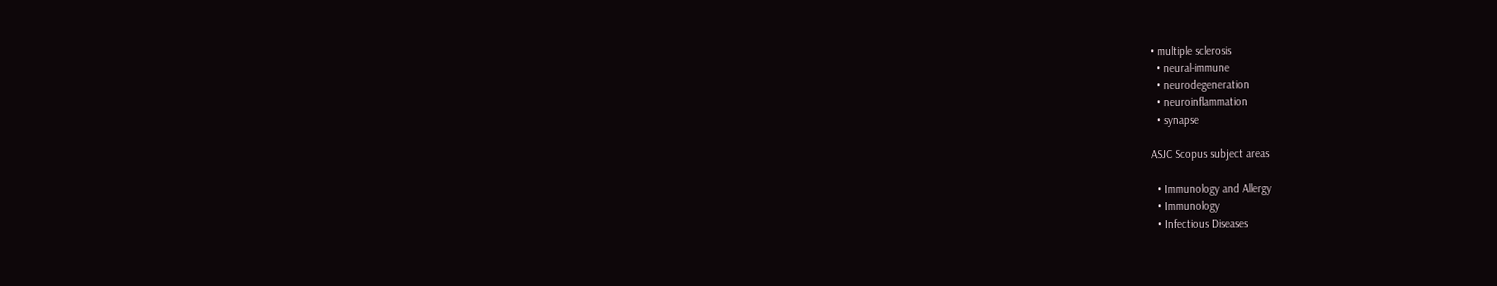• multiple sclerosis
  • neural-immune
  • neurodegeneration
  • neuroinflammation
  • synapse

ASJC Scopus subject areas

  • Immunology and Allergy
  • Immunology
  • Infectious Diseases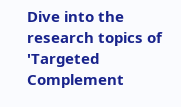Dive into the research topics of 'Targeted Complement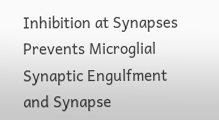Inhibition at Synapses Prevents Microglial Synaptic Engulfment and Synapse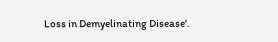Loss in Demyelinating Disease'.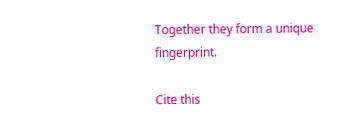Together they form a unique fingerprint.

Cite this